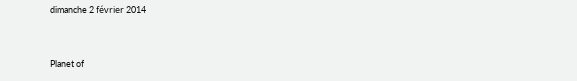dimanche 2 février 2014


Planet of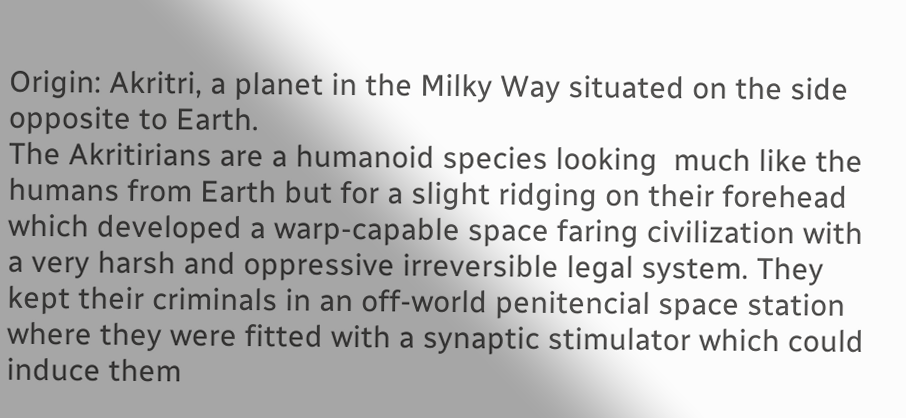Origin: Akritri, a planet in the Milky Way situated on the side opposite to Earth.
The Akritirians are a humanoid species looking  much like the humans from Earth but for a slight ridging on their forehead which developed a warp-capable space faring civilization with a very harsh and oppressive irreversible legal system. They kept their criminals in an off-world penitencial space station where they were fitted with a synaptic stimulator which could induce them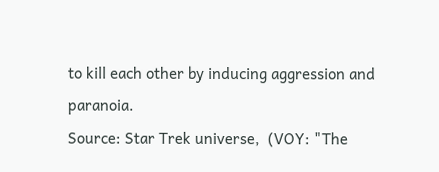to kill each other by inducing aggression and paranoia.
Source: Star Trek universe,  (VOY: "The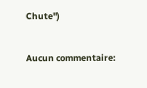Chute")

Aucun commentaire: